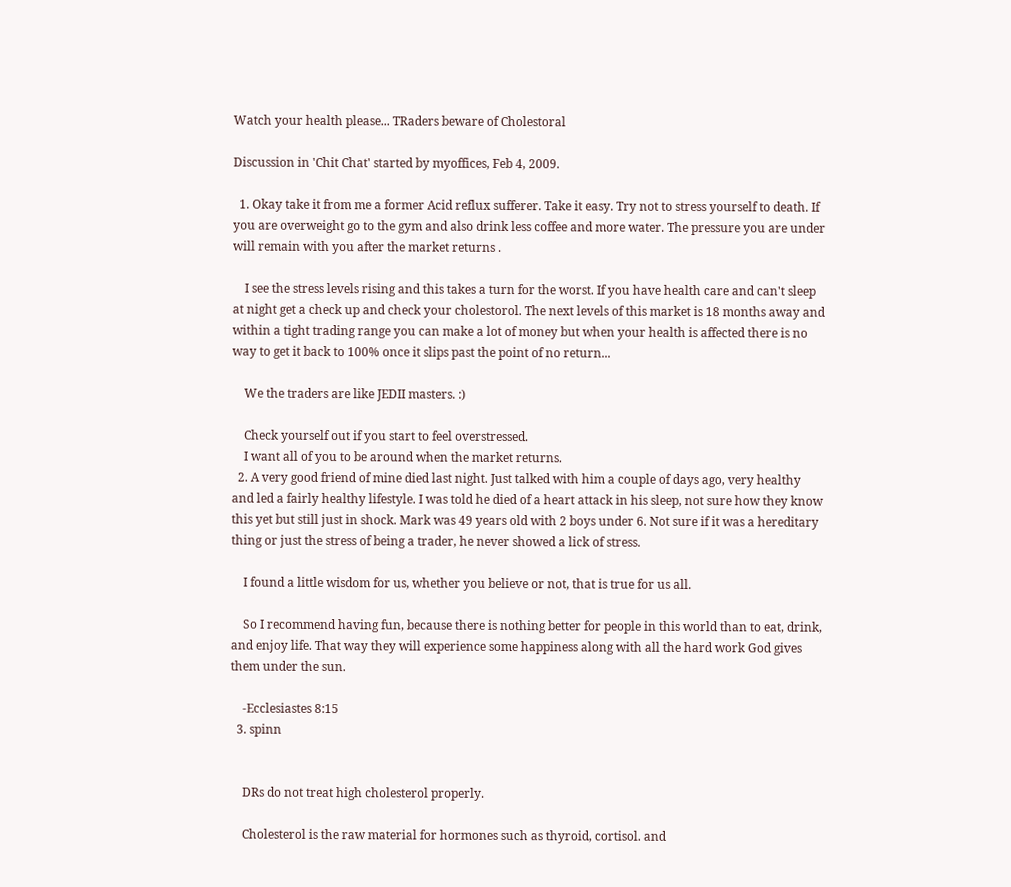Watch your health please... TRaders beware of Cholestoral

Discussion in 'Chit Chat' started by myoffices, Feb 4, 2009.

  1. Okay take it from me a former Acid reflux sufferer. Take it easy. Try not to stress yourself to death. If you are overweight go to the gym and also drink less coffee and more water. The pressure you are under will remain with you after the market returns .

    I see the stress levels rising and this takes a turn for the worst. If you have health care and can't sleep at night get a check up and check your cholestorol. The next levels of this market is 18 months away and within a tight trading range you can make a lot of money but when your health is affected there is no way to get it back to 100% once it slips past the point of no return...

    We the traders are like JEDII masters. :)

    Check yourself out if you start to feel overstressed.
    I want all of you to be around when the market returns.
  2. A very good friend of mine died last night. Just talked with him a couple of days ago, very healthy and led a fairly healthy lifestyle. I was told he died of a heart attack in his sleep, not sure how they know this yet but still just in shock. Mark was 49 years old with 2 boys under 6. Not sure if it was a hereditary thing or just the stress of being a trader, he never showed a lick of stress.

    I found a little wisdom for us, whether you believe or not, that is true for us all.

    So I recommend having fun, because there is nothing better for people in this world than to eat, drink, and enjoy life. That way they will experience some happiness along with all the hard work God gives them under the sun.

    -Ecclesiastes 8:15
  3. spinn


    DRs do not treat high cholesterol properly.

    Cholesterol is the raw material for hormones such as thyroid, cortisol. and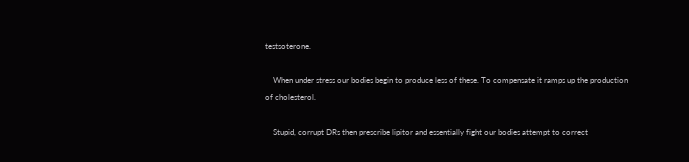testsoterone.

    When under stress our bodies begin to produce less of these. To compensate it ramps up the production of cholesterol.

    Stupid, corrupt DRs then prescribe lipitor and essentially fight our bodies attempt to correct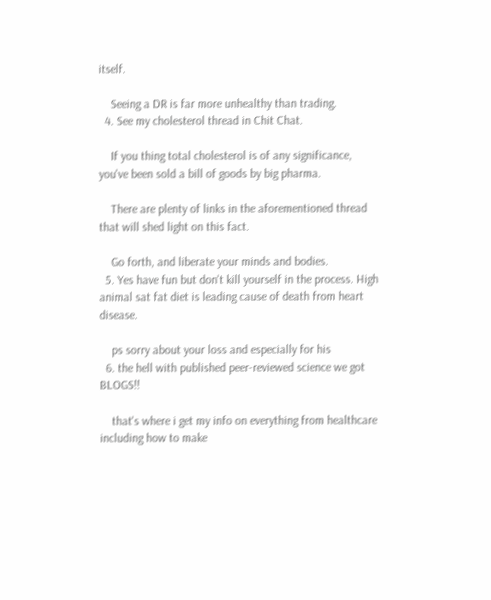itself.

    Seeing a DR is far more unhealthy than trading.
  4. See my cholesterol thread in Chit Chat.

    If you thing total cholesterol is of any significance, you've been sold a bill of goods by big pharma.

    There are plenty of links in the aforementioned thread that will shed light on this fact.

    Go forth, and liberate your minds and bodies.
  5. Yes have fun but don't kill yourself in the process. High animal sat fat diet is leading cause of death from heart disease.

    ps sorry about your loss and especially for his
  6. the hell with published peer-reviewed science we got BLOGS!!

    that's where i get my info on everything from healthcare including how to make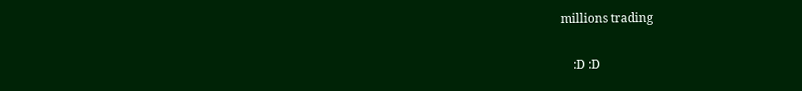millions trading

    :D :D